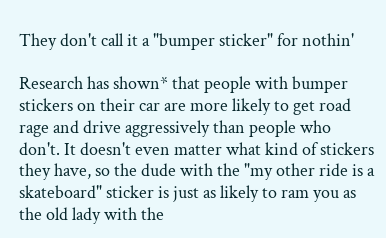They don't call it a "bumper sticker" for nothin'

Research has shown* that people with bumper stickers on their car are more likely to get road rage and drive aggressively than people who don't. It doesn't even matter what kind of stickers they have, so the dude with the "my other ride is a skateboard" sticker is just as likely to ram you as the old lady with the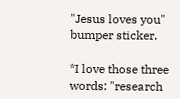"Jesus loves you" bumper sticker.

*I love those three words: "research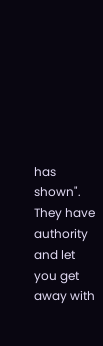has shown". They have authority and let you get away with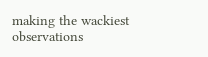making the wackiest observations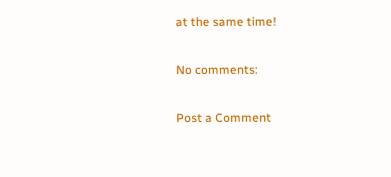at the same time!

No comments:

Post a Comment